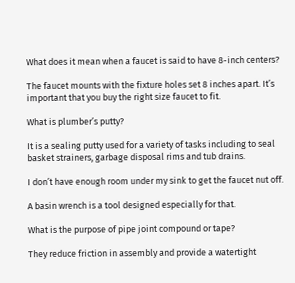What does it mean when a faucet is said to have 8-inch centers?

The faucet mounts with the fixture holes set 8 inches apart. It’s important that you buy the right size faucet to fit.

What is plumber’s putty?

It is a sealing putty used for a variety of tasks including to seal basket strainers, garbage disposal rims and tub drains.

I don’t have enough room under my sink to get the faucet nut off.

A basin wrench is a tool designed especially for that.

What is the purpose of pipe joint compound or tape?

They reduce friction in assembly and provide a watertight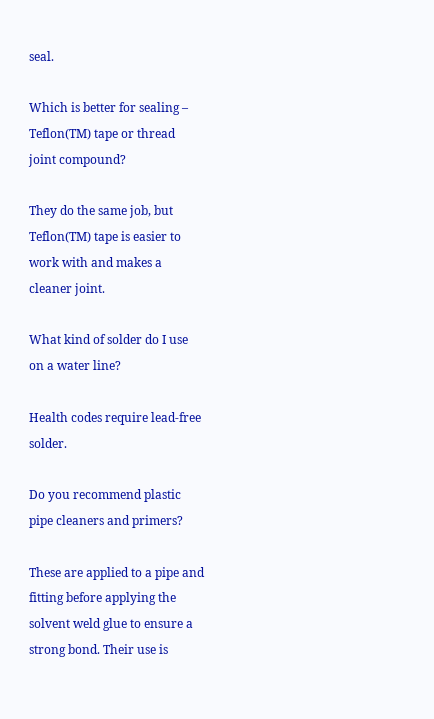seal.

Which is better for sealing – Teflon(TM) tape or thread joint compound?

They do the same job, but Teflon(TM) tape is easier to work with and makes a cleaner joint.

What kind of solder do I use on a water line?

Health codes require lead-free solder.

Do you recommend plastic pipe cleaners and primers?

These are applied to a pipe and fitting before applying the solvent weld glue to ensure a strong bond. Their use is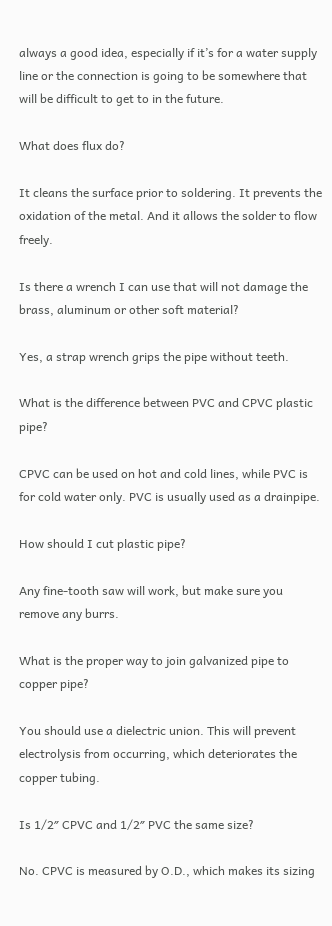always a good idea, especially if it’s for a water supply line or the connection is going to be somewhere that will be difficult to get to in the future.

What does flux do?

It cleans the surface prior to soldering. It prevents the oxidation of the metal. And it allows the solder to flow freely.

Is there a wrench I can use that will not damage the brass, aluminum or other soft material?

Yes, a strap wrench grips the pipe without teeth.

What is the difference between PVC and CPVC plastic pipe?

CPVC can be used on hot and cold lines, while PVC is for cold water only. PVC is usually used as a drainpipe.

How should I cut plastic pipe?

Any fine-tooth saw will work, but make sure you remove any burrs.

What is the proper way to join galvanized pipe to copper pipe?

You should use a dielectric union. This will prevent electrolysis from occurring, which deteriorates the copper tubing.

Is 1/2″ CPVC and 1/2″ PVC the same size?

No. CPVC is measured by O.D., which makes its sizing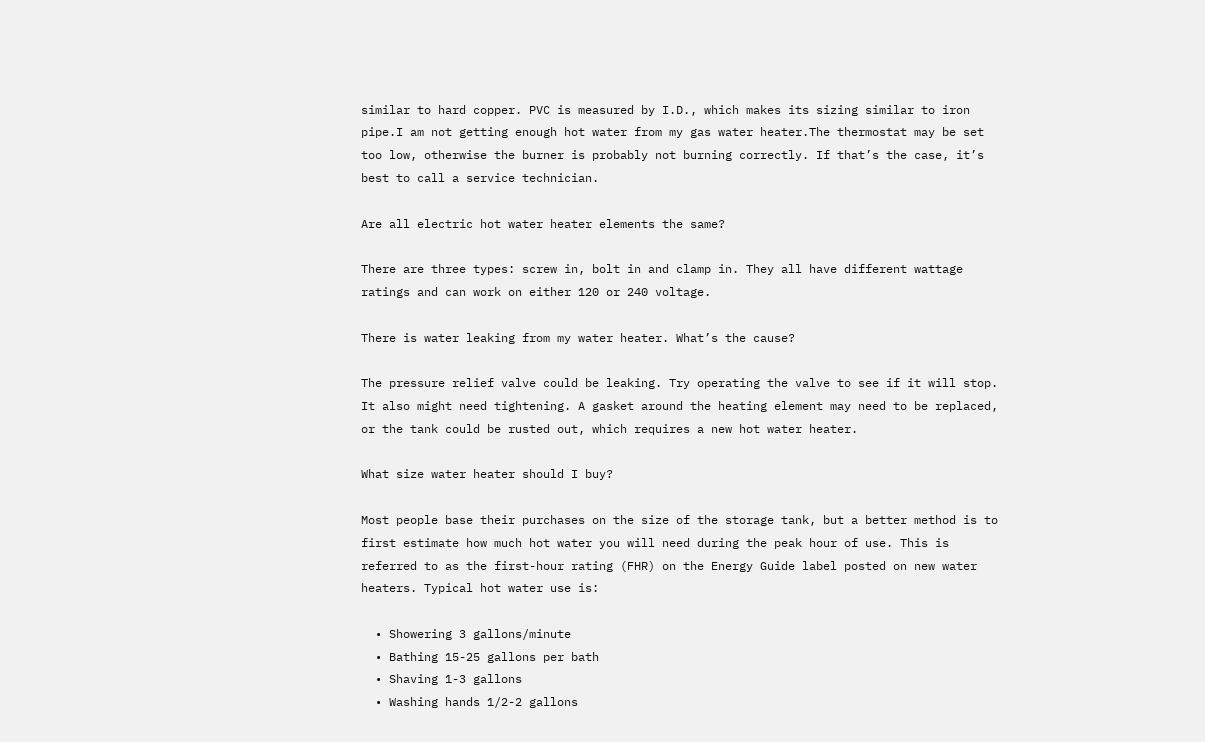similar to hard copper. PVC is measured by I.D., which makes its sizing similar to iron pipe.I am not getting enough hot water from my gas water heater.The thermostat may be set too low, otherwise the burner is probably not burning correctly. If that’s the case, it’s best to call a service technician.

Are all electric hot water heater elements the same?

There are three types: screw in, bolt in and clamp in. They all have different wattage ratings and can work on either 120 or 240 voltage.

There is water leaking from my water heater. What’s the cause?

The pressure relief valve could be leaking. Try operating the valve to see if it will stop. It also might need tightening. A gasket around the heating element may need to be replaced, or the tank could be rusted out, which requires a new hot water heater.

What size water heater should I buy?

Most people base their purchases on the size of the storage tank, but a better method is to first estimate how much hot water you will need during the peak hour of use. This is referred to as the first-hour rating (FHR) on the Energy Guide label posted on new water heaters. Typical hot water use is:

  • Showering 3 gallons/minute
  • Bathing 15-25 gallons per bath
  • Shaving 1-3 gallons
  • Washing hands 1/2-2 gallons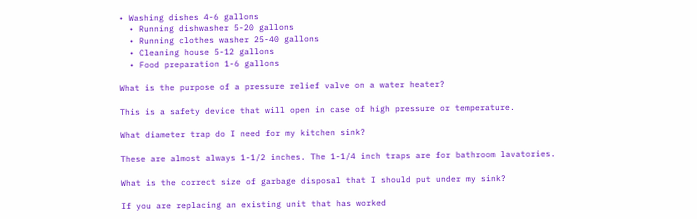• Washing dishes 4-6 gallons
  • Running dishwasher 5-20 gallons
  • Running clothes washer 25-40 gallons
  • Cleaning house 5-12 gallons
  • Food preparation 1-6 gallons

What is the purpose of a pressure relief valve on a water heater?

This is a safety device that will open in case of high pressure or temperature.

What diameter trap do I need for my kitchen sink?

These are almost always 1-1/2 inches. The 1-1/4 inch traps are for bathroom lavatories.

What is the correct size of garbage disposal that I should put under my sink?

If you are replacing an existing unit that has worked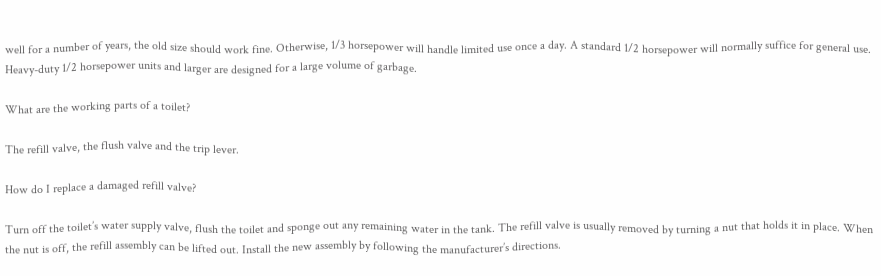well for a number of years, the old size should work fine. Otherwise, 1/3 horsepower will handle limited use once a day. A standard 1/2 horsepower will normally suffice for general use. Heavy-duty 1/2 horsepower units and larger are designed for a large volume of garbage.

What are the working parts of a toilet?

The refill valve, the flush valve and the trip lever.

How do I replace a damaged refill valve?

Turn off the toilet’s water supply valve, flush the toilet and sponge out any remaining water in the tank. The refill valve is usually removed by turning a nut that holds it in place. When the nut is off, the refill assembly can be lifted out. Install the new assembly by following the manufacturer’s directions.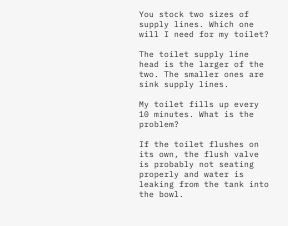You stock two sizes of supply lines. Which one will I need for my toilet?

The toilet supply line head is the larger of the two. The smaller ones are sink supply lines.

My toilet fills up every 10 minutes. What is the problem?

If the toilet flushes on its own, the flush valve is probably not seating properly and water is leaking from the tank into the bowl.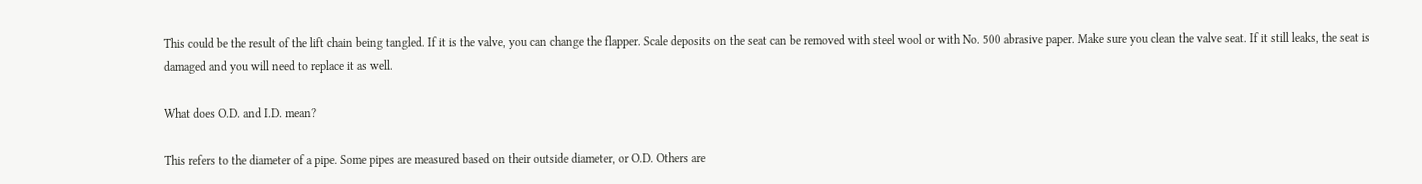This could be the result of the lift chain being tangled. If it is the valve, you can change the flapper. Scale deposits on the seat can be removed with steel wool or with No. 500 abrasive paper. Make sure you clean the valve seat. If it still leaks, the seat is damaged and you will need to replace it as well.

What does O.D. and I.D. mean?

This refers to the diameter of a pipe. Some pipes are measured based on their outside diameter, or O.D. Others are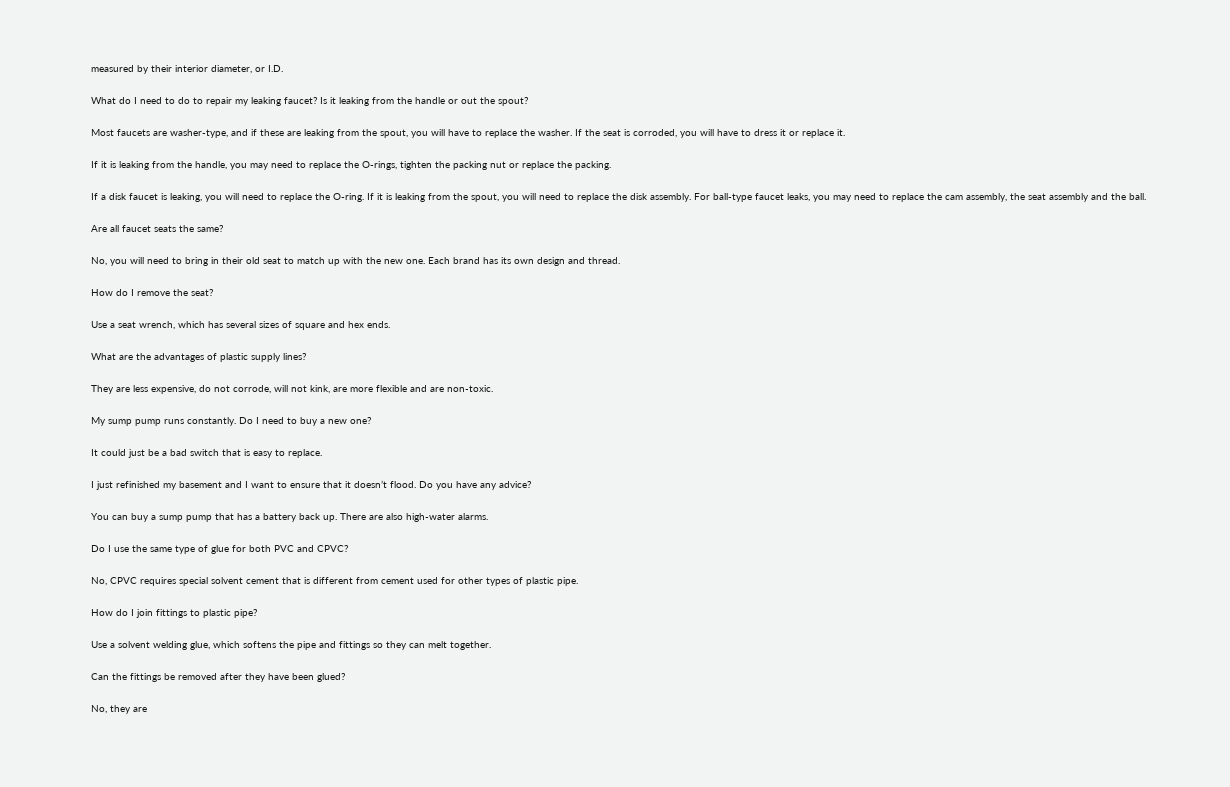measured by their interior diameter, or I.D.

What do I need to do to repair my leaking faucet? Is it leaking from the handle or out the spout?

Most faucets are washer-type, and if these are leaking from the spout, you will have to replace the washer. If the seat is corroded, you will have to dress it or replace it.

If it is leaking from the handle, you may need to replace the O-rings, tighten the packing nut or replace the packing.

If a disk faucet is leaking, you will need to replace the O-ring. If it is leaking from the spout, you will need to replace the disk assembly. For ball-type faucet leaks, you may need to replace the cam assembly, the seat assembly and the ball.

Are all faucet seats the same?

No, you will need to bring in their old seat to match up with the new one. Each brand has its own design and thread.

How do I remove the seat?

Use a seat wrench, which has several sizes of square and hex ends.

What are the advantages of plastic supply lines?

They are less expensive, do not corrode, will not kink, are more flexible and are non-toxic.

My sump pump runs constantly. Do I need to buy a new one?

It could just be a bad switch that is easy to replace.

I just refinished my basement and I want to ensure that it doesn’t flood. Do you have any advice?

You can buy a sump pump that has a battery back up. There are also high-water alarms.

Do I use the same type of glue for both PVC and CPVC?

No, CPVC requires special solvent cement that is different from cement used for other types of plastic pipe.

How do I join fittings to plastic pipe?

Use a solvent welding glue, which softens the pipe and fittings so they can melt together.

Can the fittings be removed after they have been glued?

No, they are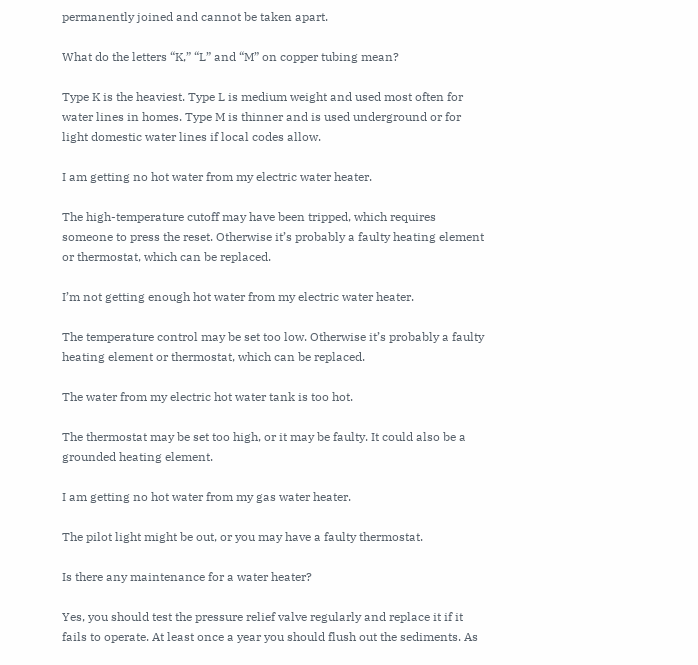permanently joined and cannot be taken apart.

What do the letters “K,” “L” and “M” on copper tubing mean?

Type K is the heaviest. Type L is medium weight and used most often for water lines in homes. Type M is thinner and is used underground or for light domestic water lines if local codes allow.

I am getting no hot water from my electric water heater.

The high-temperature cutoff may have been tripped, which requires someone to press the reset. Otherwise it’s probably a faulty heating element or thermostat, which can be replaced.

I’m not getting enough hot water from my electric water heater.

The temperature control may be set too low. Otherwise it’s probably a faulty heating element or thermostat, which can be replaced.

The water from my electric hot water tank is too hot.

The thermostat may be set too high, or it may be faulty. It could also be a grounded heating element.

I am getting no hot water from my gas water heater.

The pilot light might be out, or you may have a faulty thermostat.

Is there any maintenance for a water heater?

Yes, you should test the pressure relief valve regularly and replace it if it fails to operate. At least once a year you should flush out the sediments. As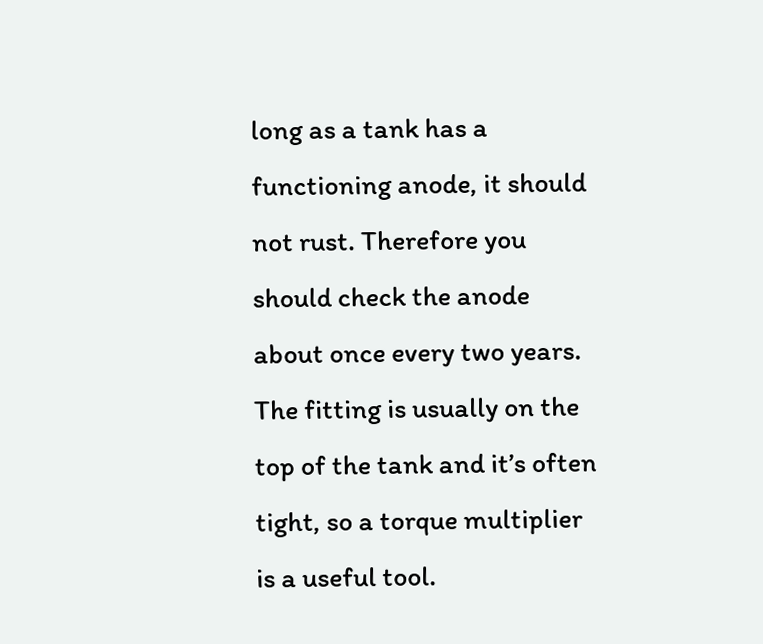long as a tank has a functioning anode, it should not rust. Therefore you should check the anode about once every two years. The fitting is usually on the top of the tank and it’s often tight, so a torque multiplier is a useful tool.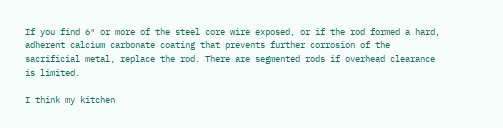If you find 6″ or more of the steel core wire exposed, or if the rod formed a hard, adherent calcium carbonate coating that prevents further corrosion of the sacrificial metal, replace the rod. There are segmented rods if overhead clearance is limited.

I think my kitchen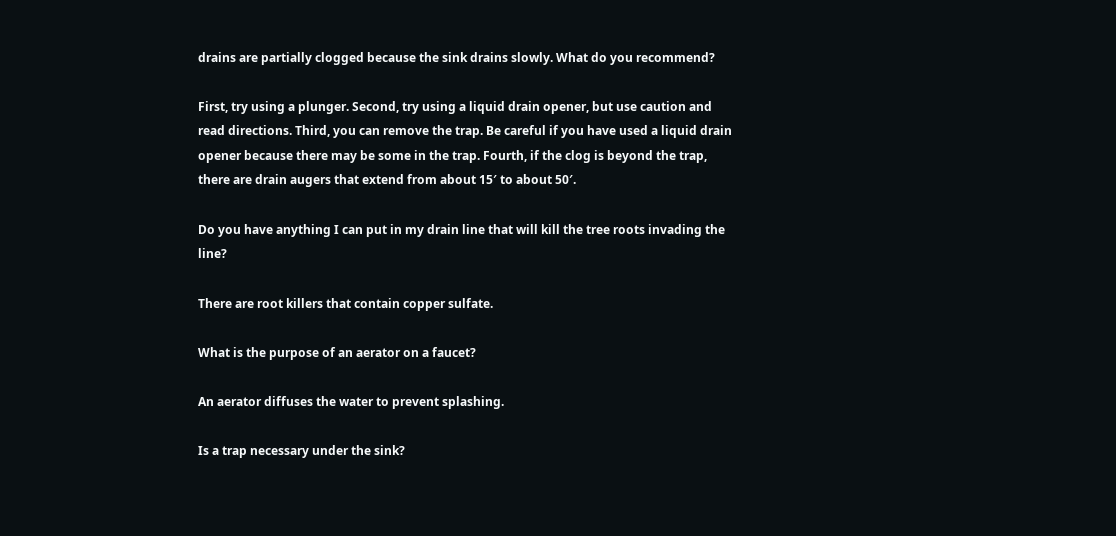drains are partially clogged because the sink drains slowly. What do you recommend?

First, try using a plunger. Second, try using a liquid drain opener, but use caution and read directions. Third, you can remove the trap. Be careful if you have used a liquid drain opener because there may be some in the trap. Fourth, if the clog is beyond the trap, there are drain augers that extend from about 15′ to about 50′.

Do you have anything I can put in my drain line that will kill the tree roots invading the line?

There are root killers that contain copper sulfate.

What is the purpose of an aerator on a faucet?

An aerator diffuses the water to prevent splashing.

Is a trap necessary under the sink?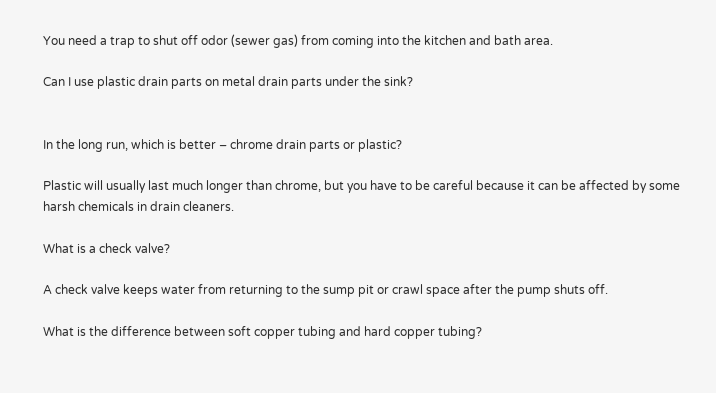You need a trap to shut off odor (sewer gas) from coming into the kitchen and bath area.

Can I use plastic drain parts on metal drain parts under the sink?


In the long run, which is better – chrome drain parts or plastic?

Plastic will usually last much longer than chrome, but you have to be careful because it can be affected by some harsh chemicals in drain cleaners.

What is a check valve?

A check valve keeps water from returning to the sump pit or crawl space after the pump shuts off.

What is the difference between soft copper tubing and hard copper tubing?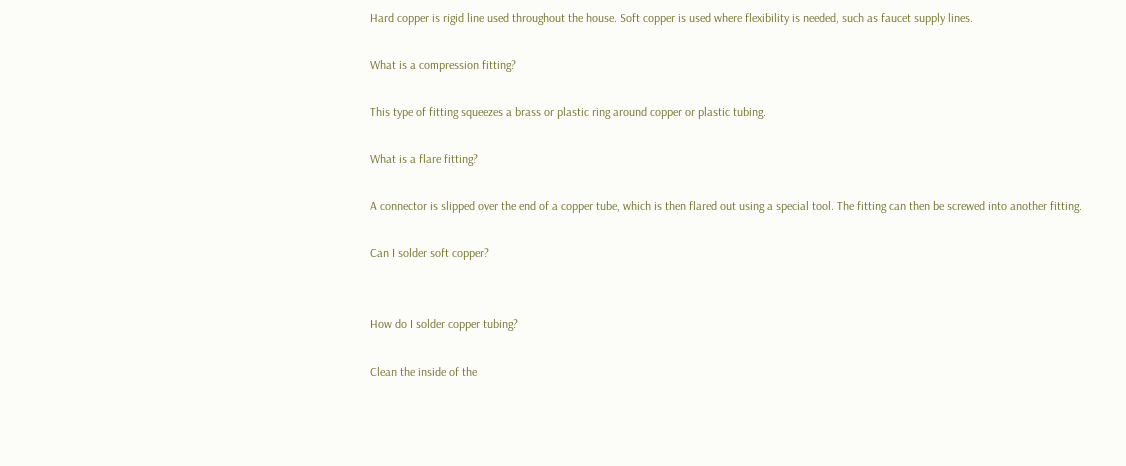Hard copper is rigid line used throughout the house. Soft copper is used where flexibility is needed, such as faucet supply lines.

What is a compression fitting?

This type of fitting squeezes a brass or plastic ring around copper or plastic tubing.

What is a flare fitting?

A connector is slipped over the end of a copper tube, which is then flared out using a special tool. The fitting can then be screwed into another fitting.

Can I solder soft copper?


How do I solder copper tubing?

Clean the inside of the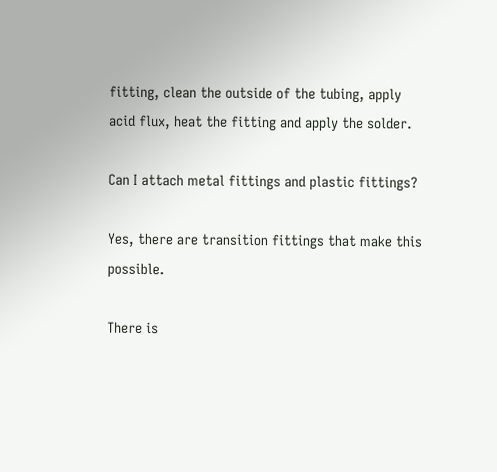fitting, clean the outside of the tubing, apply acid flux, heat the fitting and apply the solder.

Can I attach metal fittings and plastic fittings?

Yes, there are transition fittings that make this possible.

There is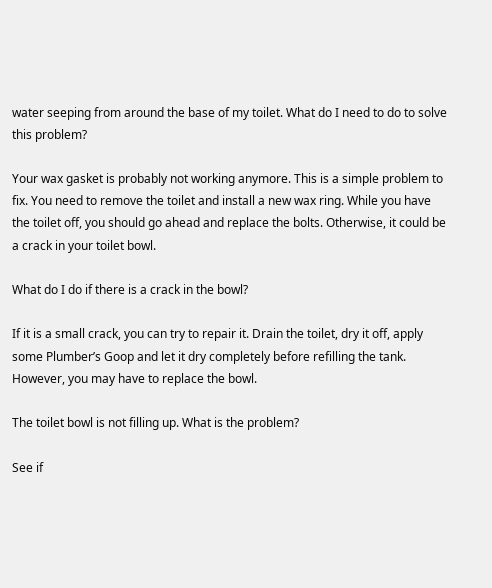water seeping from around the base of my toilet. What do I need to do to solve this problem?

Your wax gasket is probably not working anymore. This is a simple problem to fix. You need to remove the toilet and install a new wax ring. While you have the toilet off, you should go ahead and replace the bolts. Otherwise, it could be a crack in your toilet bowl.

What do I do if there is a crack in the bowl?

If it is a small crack, you can try to repair it. Drain the toilet, dry it off, apply some Plumber’s Goop and let it dry completely before refilling the tank. However, you may have to replace the bowl.

The toilet bowl is not filling up. What is the problem?

See if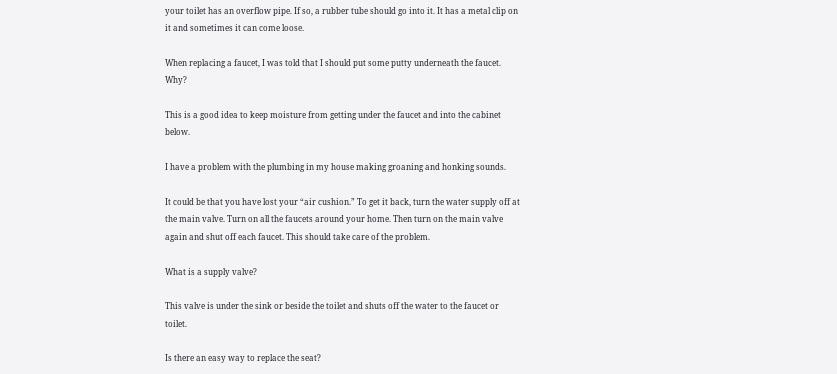your toilet has an overflow pipe. If so, a rubber tube should go into it. It has a metal clip on it and sometimes it can come loose.

When replacing a faucet, I was told that I should put some putty underneath the faucet. Why?

This is a good idea to keep moisture from getting under the faucet and into the cabinet below.

I have a problem with the plumbing in my house making groaning and honking sounds.

It could be that you have lost your “air cushion.” To get it back, turn the water supply off at the main valve. Turn on all the faucets around your home. Then turn on the main valve again and shut off each faucet. This should take care of the problem.

What is a supply valve?

This valve is under the sink or beside the toilet and shuts off the water to the faucet or toilet.

Is there an easy way to replace the seat?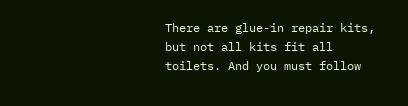There are glue-in repair kits, but not all kits fit all toilets. And you must follow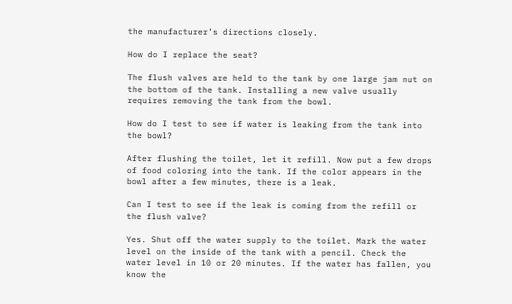the manufacturer’s directions closely.

How do I replace the seat?

The flush valves are held to the tank by one large jam nut on the bottom of the tank. Installing a new valve usually requires removing the tank from the bowl.

How do I test to see if water is leaking from the tank into the bowl?

After flushing the toilet, let it refill. Now put a few drops of food coloring into the tank. If the color appears in the bowl after a few minutes, there is a leak.

Can I test to see if the leak is coming from the refill or the flush valve?

Yes. Shut off the water supply to the toilet. Mark the water level on the inside of the tank with a pencil. Check the water level in 10 or 20 minutes. If the water has fallen, you know the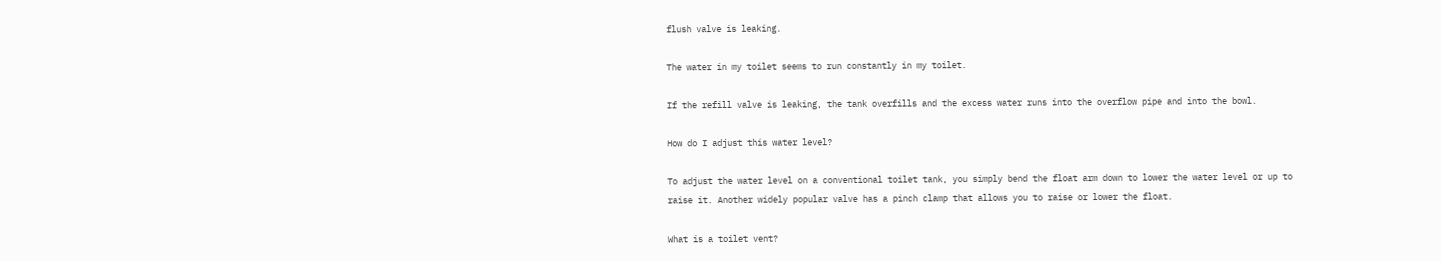flush valve is leaking.

The water in my toilet seems to run constantly in my toilet.

If the refill valve is leaking, the tank overfills and the excess water runs into the overflow pipe and into the bowl.

How do I adjust this water level?

To adjust the water level on a conventional toilet tank, you simply bend the float arm down to lower the water level or up to raise it. Another widely popular valve has a pinch clamp that allows you to raise or lower the float.

What is a toilet vent?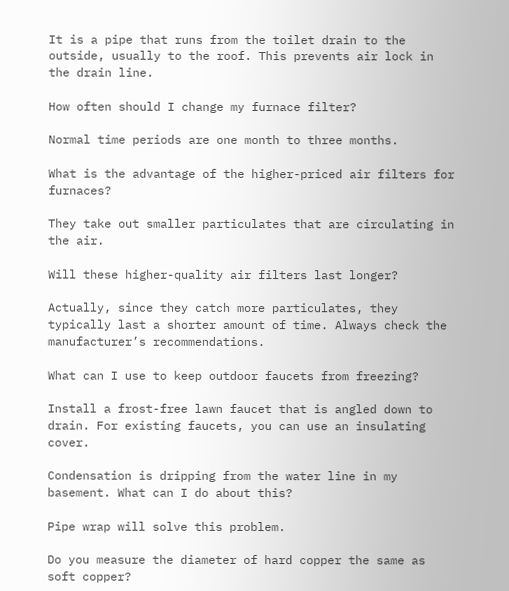It is a pipe that runs from the toilet drain to the outside, usually to the roof. This prevents air lock in the drain line.

How often should I change my furnace filter?

Normal time periods are one month to three months.

What is the advantage of the higher-priced air filters for furnaces?

They take out smaller particulates that are circulating in the air.

Will these higher-quality air filters last longer?

Actually, since they catch more particulates, they typically last a shorter amount of time. Always check the manufacturer’s recommendations.

What can I use to keep outdoor faucets from freezing?

Install a frost-free lawn faucet that is angled down to drain. For existing faucets, you can use an insulating cover.

Condensation is dripping from the water line in my basement. What can I do about this?

Pipe wrap will solve this problem.

Do you measure the diameter of hard copper the same as soft copper?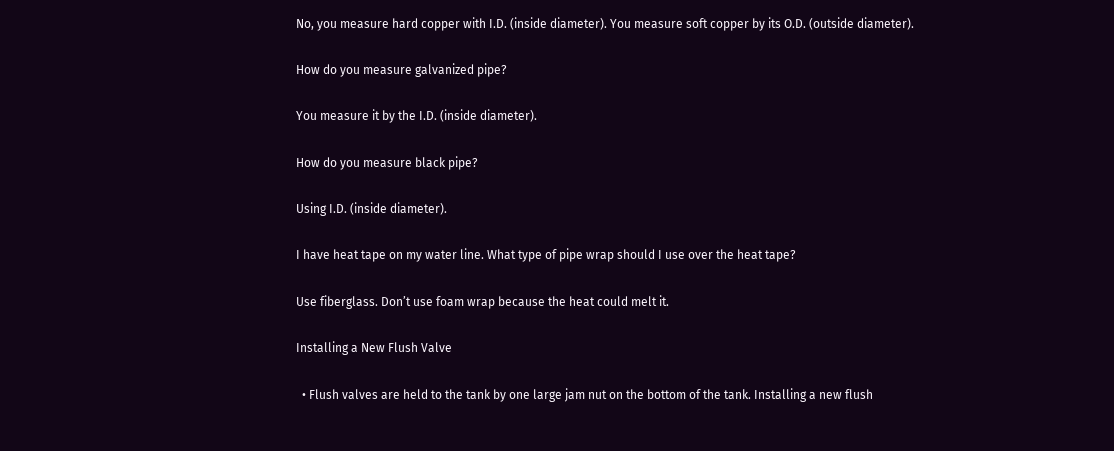No, you measure hard copper with I.D. (inside diameter). You measure soft copper by its O.D. (outside diameter).

How do you measure galvanized pipe?

You measure it by the I.D. (inside diameter).

How do you measure black pipe?

Using I.D. (inside diameter).

I have heat tape on my water line. What type of pipe wrap should I use over the heat tape?

Use fiberglass. Don’t use foam wrap because the heat could melt it.

Installing a New Flush Valve

  • Flush valves are held to the tank by one large jam nut on the bottom of the tank. Installing a new flush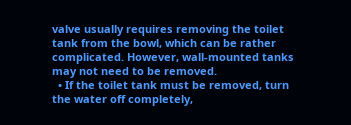valve usually requires removing the toilet tank from the bowl, which can be rather complicated. However, wall-mounted tanks may not need to be removed.
  • If the toilet tank must be removed, turn the water off completely,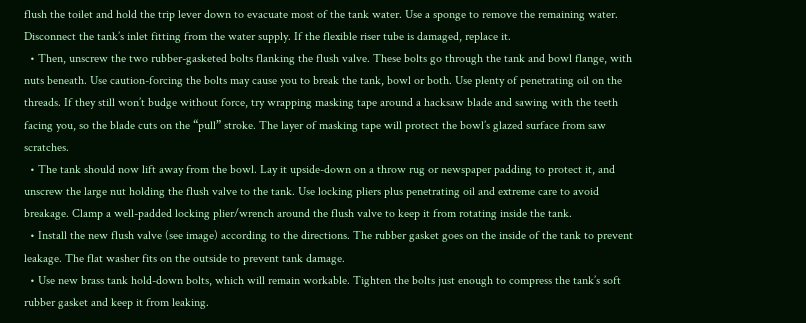flush the toilet and hold the trip lever down to evacuate most of the tank water. Use a sponge to remove the remaining water. Disconnect the tank’s inlet fitting from the water supply. If the flexible riser tube is damaged, replace it.
  • Then, unscrew the two rubber-gasketed bolts flanking the flush valve. These bolts go through the tank and bowl flange, with nuts beneath. Use caution-forcing the bolts may cause you to break the tank, bowl or both. Use plenty of penetrating oil on the threads. If they still won’t budge without force, try wrapping masking tape around a hacksaw blade and sawing with the teeth facing you, so the blade cuts on the “pull” stroke. The layer of masking tape will protect the bowl’s glazed surface from saw scratches.
  • The tank should now lift away from the bowl. Lay it upside-down on a throw rug or newspaper padding to protect it, and unscrew the large nut holding the flush valve to the tank. Use locking pliers plus penetrating oil and extreme care to avoid breakage. Clamp a well-padded locking plier/wrench around the flush valve to keep it from rotating inside the tank.
  • Install the new flush valve (see image) according to the directions. The rubber gasket goes on the inside of the tank to prevent leakage. The flat washer fits on the outside to prevent tank damage.
  • Use new brass tank hold-down bolts, which will remain workable. Tighten the bolts just enough to compress the tank’s soft rubber gasket and keep it from leaking.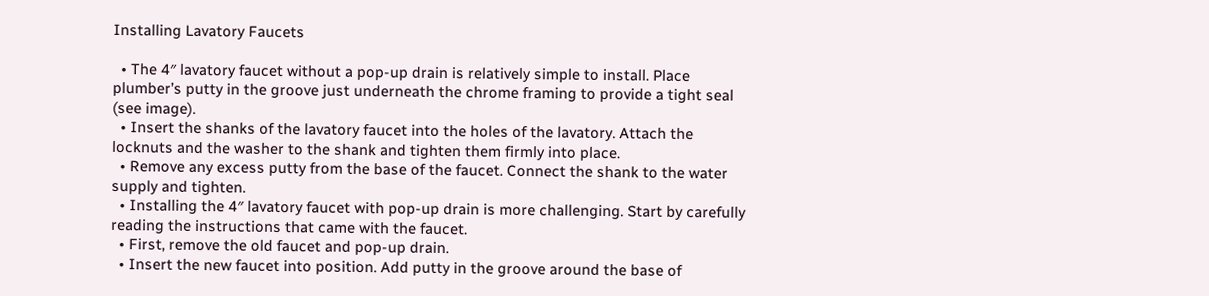Installing Lavatory Faucets

  • The 4″ lavatory faucet without a pop-up drain is relatively simple to install. Place plumber’s putty in the groove just underneath the chrome framing to provide a tight seal (see image).
  • Insert the shanks of the lavatory faucet into the holes of the lavatory. Attach the locknuts and the washer to the shank and tighten them firmly into place.
  • Remove any excess putty from the base of the faucet. Connect the shank to the water supply and tighten.
  • Installing the 4″ lavatory faucet with pop-up drain is more challenging. Start by carefully reading the instructions that came with the faucet.
  • First, remove the old faucet and pop-up drain.
  • Insert the new faucet into position. Add putty in the groove around the base of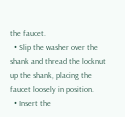the faucet.
  • Slip the washer over the shank and thread the locknut up the shank, placing the faucet loosely in position.
  • Insert the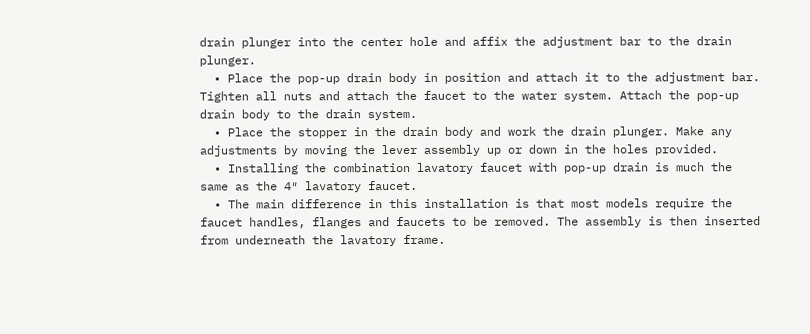drain plunger into the center hole and affix the adjustment bar to the drain plunger.
  • Place the pop-up drain body in position and attach it to the adjustment bar. Tighten all nuts and attach the faucet to the water system. Attach the pop-up drain body to the drain system.
  • Place the stopper in the drain body and work the drain plunger. Make any adjustments by moving the lever assembly up or down in the holes provided.
  • Installing the combination lavatory faucet with pop-up drain is much the same as the 4″ lavatory faucet.
  • The main difference in this installation is that most models require the faucet handles, flanges and faucets to be removed. The assembly is then inserted from underneath the lavatory frame.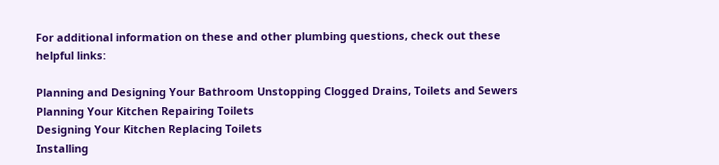For additional information on these and other plumbing questions, check out these helpful links:

Planning and Designing Your Bathroom Unstopping Clogged Drains, Toilets and Sewers
Planning Your Kitchen Repairing Toilets
Designing Your Kitchen Replacing Toilets
Installing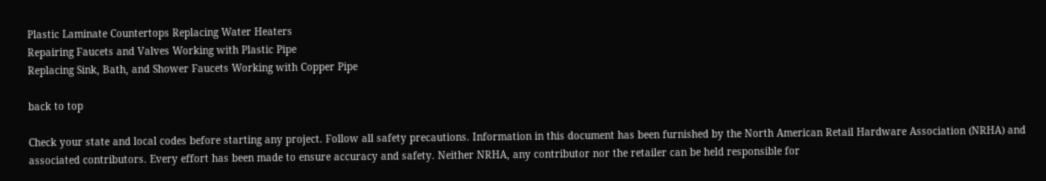Plastic Laminate Countertops Replacing Water Heaters
Repairing Faucets and Valves Working with Plastic Pipe
Replacing Sink, Bath, and Shower Faucets Working with Copper Pipe

back to top

Check your state and local codes before starting any project. Follow all safety precautions. Information in this document has been furnished by the North American Retail Hardware Association (NRHA) and associated contributors. Every effort has been made to ensure accuracy and safety. Neither NRHA, any contributor nor the retailer can be held responsible for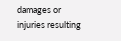damages or injuries resulting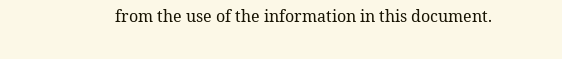from the use of the information in this document.